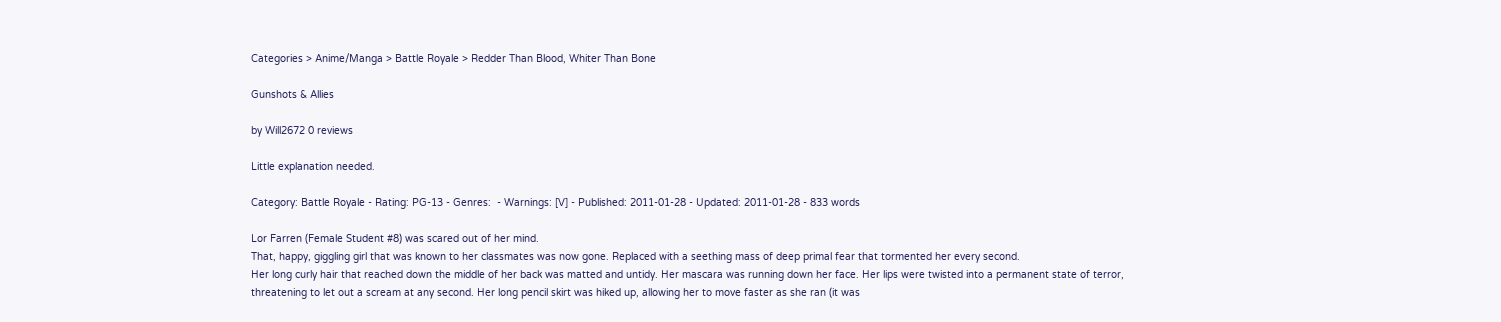Categories > Anime/Manga > Battle Royale > Redder Than Blood, Whiter Than Bone

Gunshots & Allies

by Will2672 0 reviews

Little explanation needed.

Category: Battle Royale - Rating: PG-13 - Genres:  - Warnings: [V] - Published: 2011-01-28 - Updated: 2011-01-28 - 833 words

Lor Farren (Female Student #8) was scared out of her mind.
That, happy, giggling girl that was known to her classmates was now gone. Replaced with a seething mass of deep primal fear that tormented her every second.
Her long curly hair that reached down the middle of her back was matted and untidy. Her mascara was running down her face. Her lips were twisted into a permanent state of terror, threatening to let out a scream at any second. Her long pencil skirt was hiked up, allowing her to move faster as she ran (it was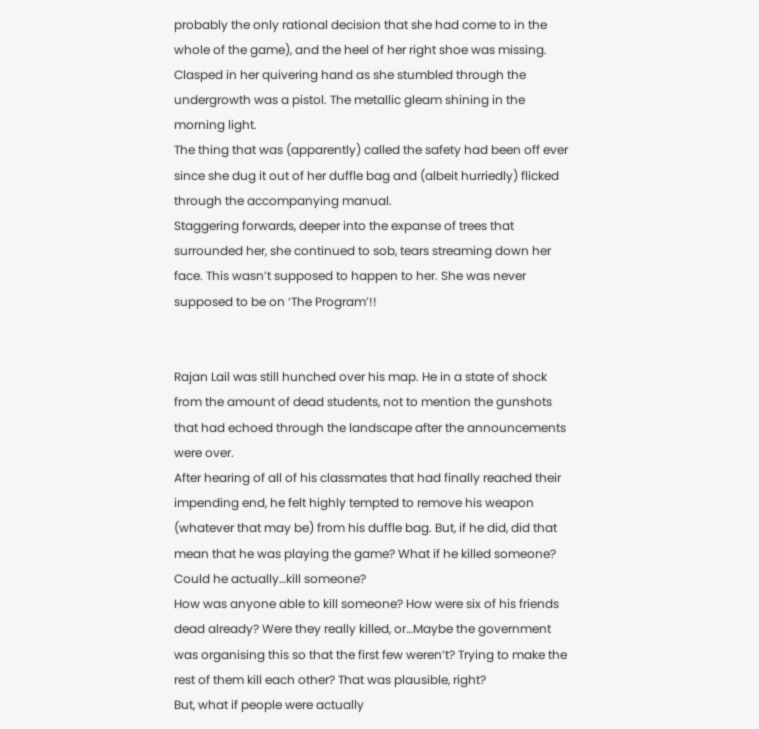probably the only rational decision that she had come to in the whole of the game), and the heel of her right shoe was missing.
Clasped in her quivering hand as she stumbled through the undergrowth was a pistol. The metallic gleam shining in the morning light.
The thing that was (apparently) called the safety had been off ever since she dug it out of her duffle bag and (albeit hurriedly) flicked through the accompanying manual.
Staggering forwards, deeper into the expanse of trees that surrounded her, she continued to sob, tears streaming down her face. This wasn’t supposed to happen to her. She was never supposed to be on ‘The Program’!!


Rajan Lail was still hunched over his map. He in a state of shock from the amount of dead students, not to mention the gunshots that had echoed through the landscape after the announcements were over.
After hearing of all of his classmates that had finally reached their impending end, he felt highly tempted to remove his weapon (whatever that may be) from his duffle bag. But, if he did, did that mean that he was playing the game? What if he killed someone? Could he actually…kill someone?
How was anyone able to kill someone? How were six of his friends dead already? Were they really killed, or…Maybe the government was organising this so that the first few weren’t? Trying to make the rest of them kill each other? That was plausible, right?
But, what if people were actually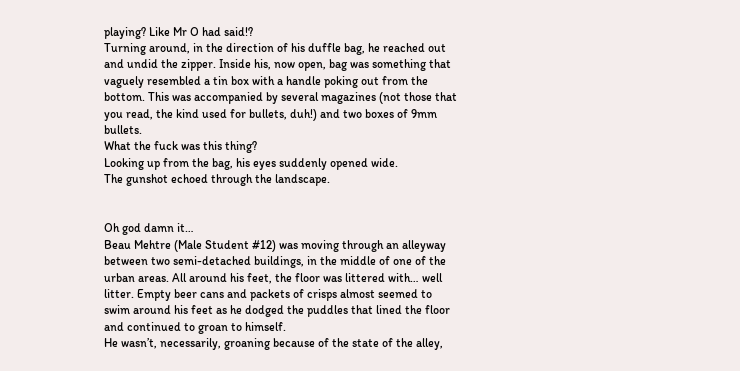playing? Like Mr O had said!?
Turning around, in the direction of his duffle bag, he reached out and undid the zipper. Inside his, now open, bag was something that vaguely resembled a tin box with a handle poking out from the bottom. This was accompanied by several magazines (not those that you read, the kind used for bullets, duh!) and two boxes of 9mm bullets.
What the fuck was this thing?
Looking up from the bag, his eyes suddenly opened wide.
The gunshot echoed through the landscape.


Oh god damn it…
Beau Mehtre (Male Student #12) was moving through an alleyway between two semi-detached buildings, in the middle of one of the urban areas. All around his feet, the floor was littered with… well litter. Empty beer cans and packets of crisps almost seemed to swim around his feet as he dodged the puddles that lined the floor and continued to groan to himself.
He wasn’t, necessarily, groaning because of the state of the alley,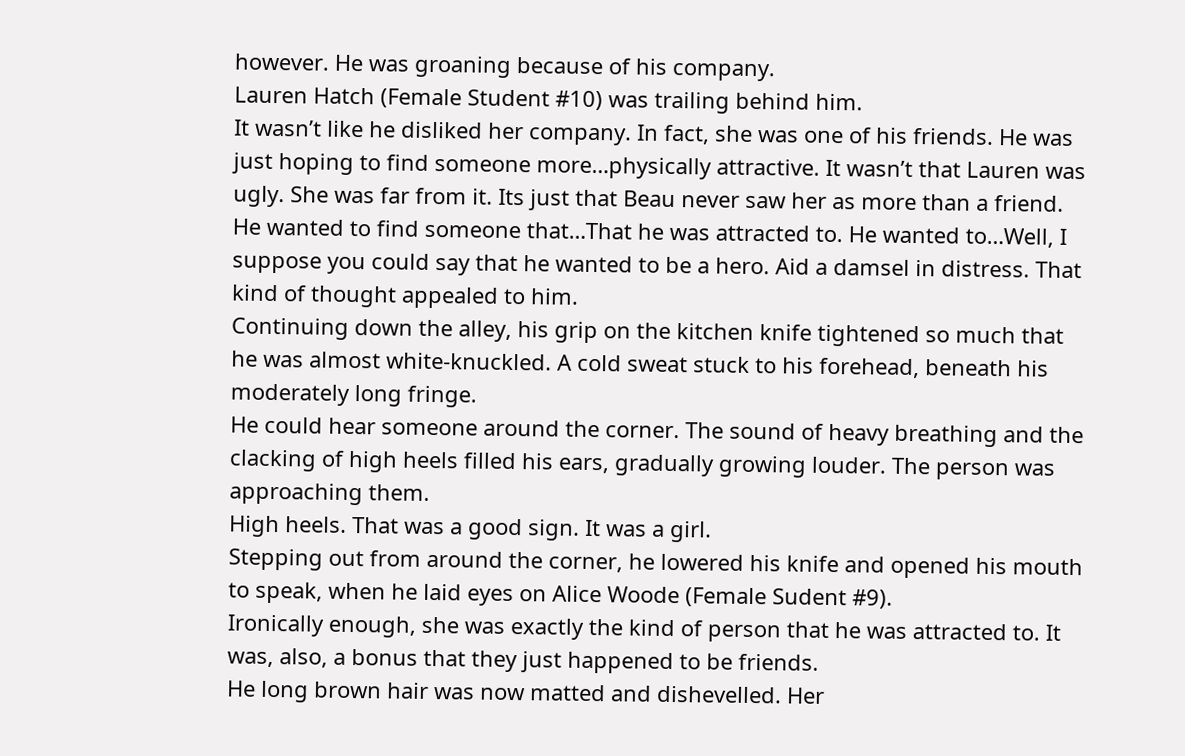however. He was groaning because of his company.
Lauren Hatch (Female Student #10) was trailing behind him.
It wasn’t like he disliked her company. In fact, she was one of his friends. He was just hoping to find someone more…physically attractive. It wasn’t that Lauren was ugly. She was far from it. Its just that Beau never saw her as more than a friend. He wanted to find someone that…That he was attracted to. He wanted to…Well, I suppose you could say that he wanted to be a hero. Aid a damsel in distress. That kind of thought appealed to him.
Continuing down the alley, his grip on the kitchen knife tightened so much that he was almost white-knuckled. A cold sweat stuck to his forehead, beneath his moderately long fringe.
He could hear someone around the corner. The sound of heavy breathing and the clacking of high heels filled his ears, gradually growing louder. The person was approaching them.
High heels. That was a good sign. It was a girl.
Stepping out from around the corner, he lowered his knife and opened his mouth to speak, when he laid eyes on Alice Woode (Female Sudent #9).
Ironically enough, she was exactly the kind of person that he was attracted to. It was, also, a bonus that they just happened to be friends.
He long brown hair was now matted and dishevelled. Her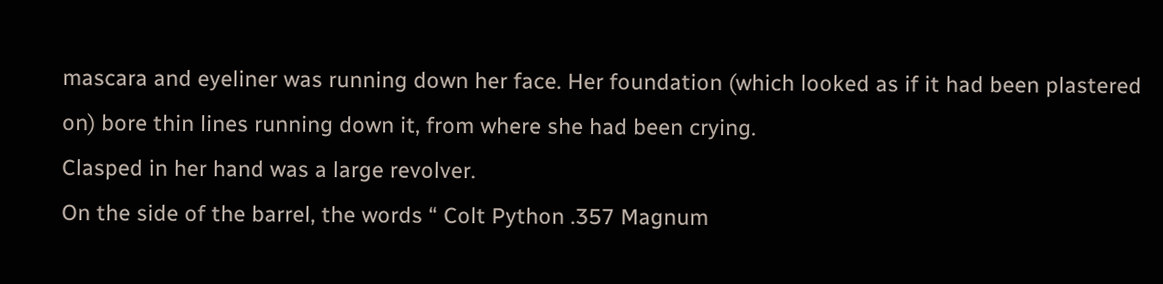mascara and eyeliner was running down her face. Her foundation (which looked as if it had been plastered on) bore thin lines running down it, from where she had been crying.
Clasped in her hand was a large revolver.
On the side of the barrel, the words “ Colt Python .357 Magnum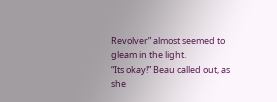Revolver” almost seemed to gleam in the light.
“Its okay!” Beau called out, as she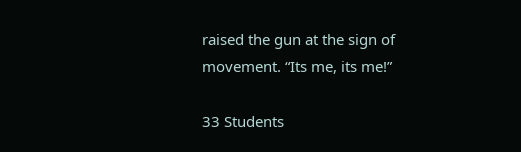raised the gun at the sign of movement. “Its me, its me!”

33 Students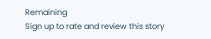Remaining
Sign up to rate and review this story